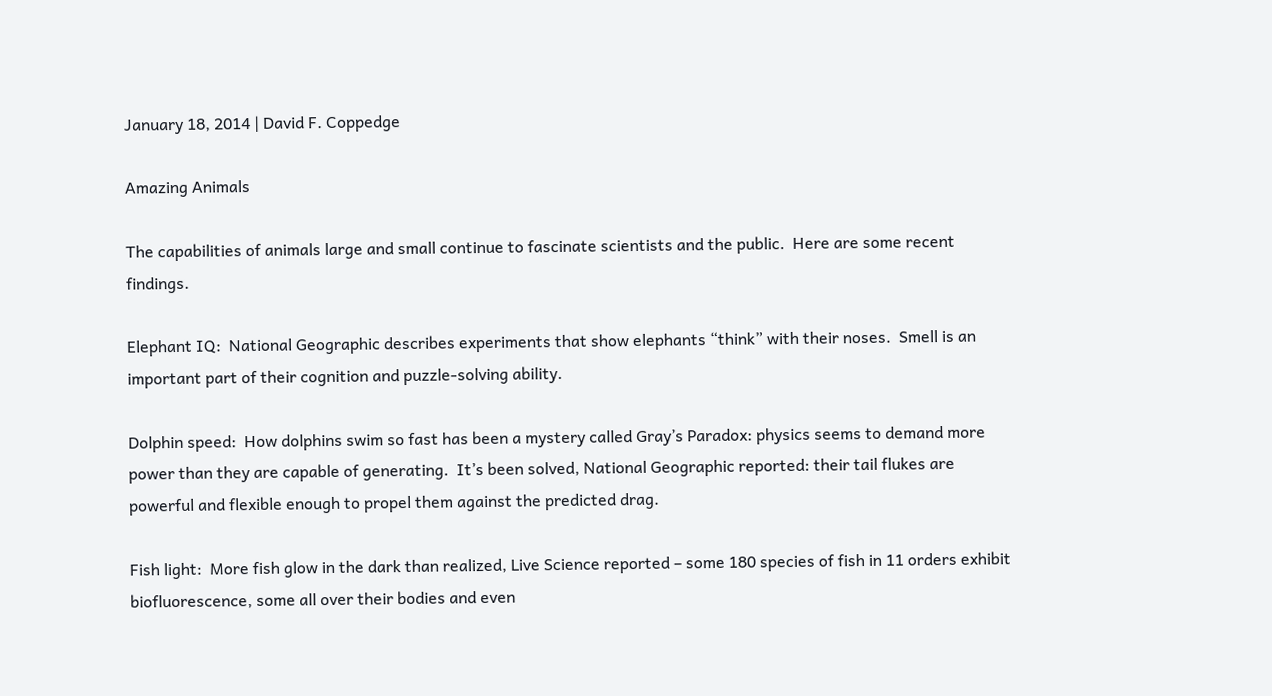January 18, 2014 | David F. Coppedge

Amazing Animals

The capabilities of animals large and small continue to fascinate scientists and the public.  Here are some recent findings.

Elephant IQ:  National Geographic describes experiments that show elephants “think” with their noses.  Smell is an important part of their cognition and puzzle-solving ability.

Dolphin speed:  How dolphins swim so fast has been a mystery called Gray’s Paradox: physics seems to demand more power than they are capable of generating.  It’s been solved, National Geographic reported: their tail flukes are powerful and flexible enough to propel them against the predicted drag.

Fish light:  More fish glow in the dark than realized, Live Science reported – some 180 species of fish in 11 orders exhibit biofluorescence, some all over their bodies and even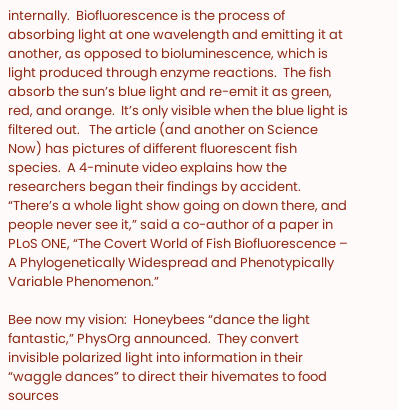internally.  Biofluorescence is the process of absorbing light at one wavelength and emitting it at another, as opposed to bioluminescence, which is light produced through enzyme reactions.  The fish absorb the sun’s blue light and re-emit it as green, red, and orange.  It’s only visible when the blue light is filtered out.   The article (and another on Science Now) has pictures of different fluorescent fish species.  A 4-minute video explains how the researchers began their findings by accident.   “There’s a whole light show going on down there, and people never see it,” said a co-author of a paper in PLoS ONE, “The Covert World of Fish Biofluorescence – A Phylogenetically Widespread and Phenotypically Variable Phenomenon.”

Bee now my vision:  Honeybees “dance the light fantastic,” PhysOrg announced.  They convert invisible polarized light into information in their “waggle dances” to direct their hivemates to food sources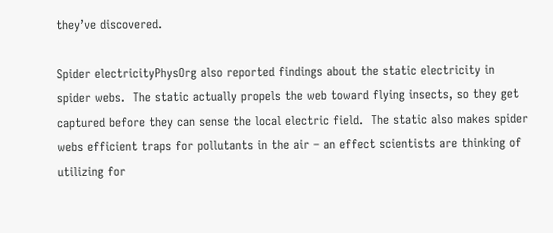they’ve discovered.

Spider electricityPhysOrg also reported findings about the static electricity in spider webs.  The static actually propels the web toward flying insects, so they get captured before they can sense the local electric field.  The static also makes spider webs efficient traps for pollutants in the air – an effect scientists are thinking of utilizing for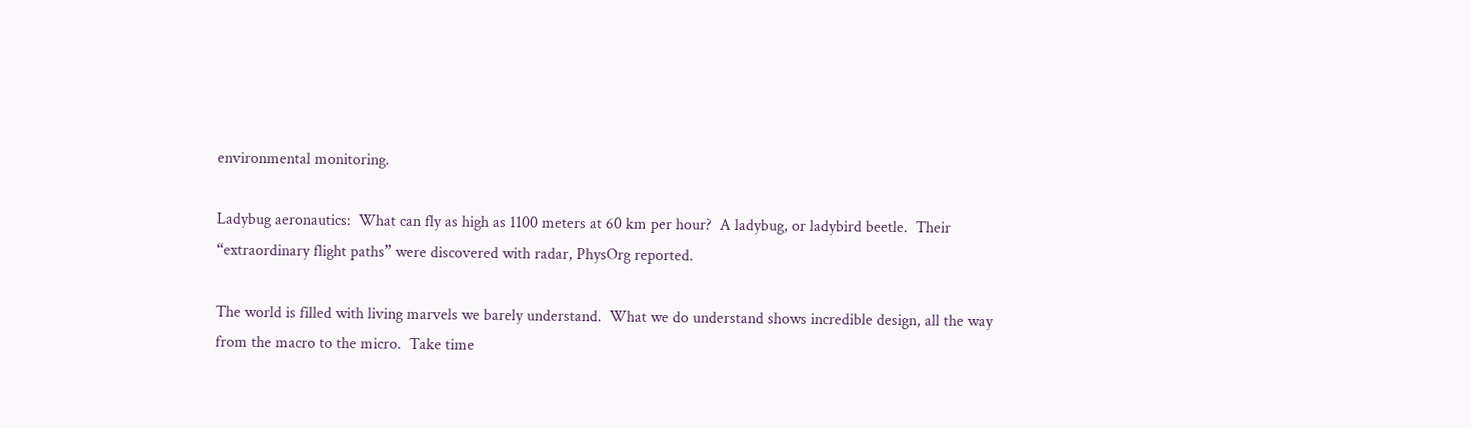environmental monitoring.

Ladybug aeronautics:  What can fly as high as 1100 meters at 60 km per hour?  A ladybug, or ladybird beetle.  Their “extraordinary flight paths” were discovered with radar, PhysOrg reported.

The world is filled with living marvels we barely understand.  What we do understand shows incredible design, all the way from the macro to the micro.  Take time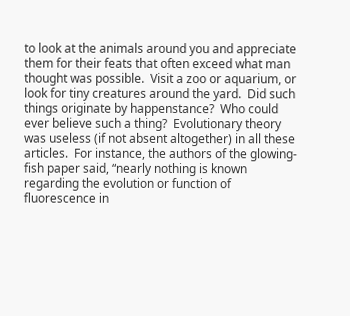to look at the animals around you and appreciate them for their feats that often exceed what man thought was possible.  Visit a zoo or aquarium, or look for tiny creatures around the yard.  Did such things originate by happenstance?  Who could ever believe such a thing?  Evolutionary theory was useless (if not absent altogether) in all these articles.  For instance, the authors of the glowing-fish paper said, “nearly nothing is known regarding the evolution or function of fluorescence in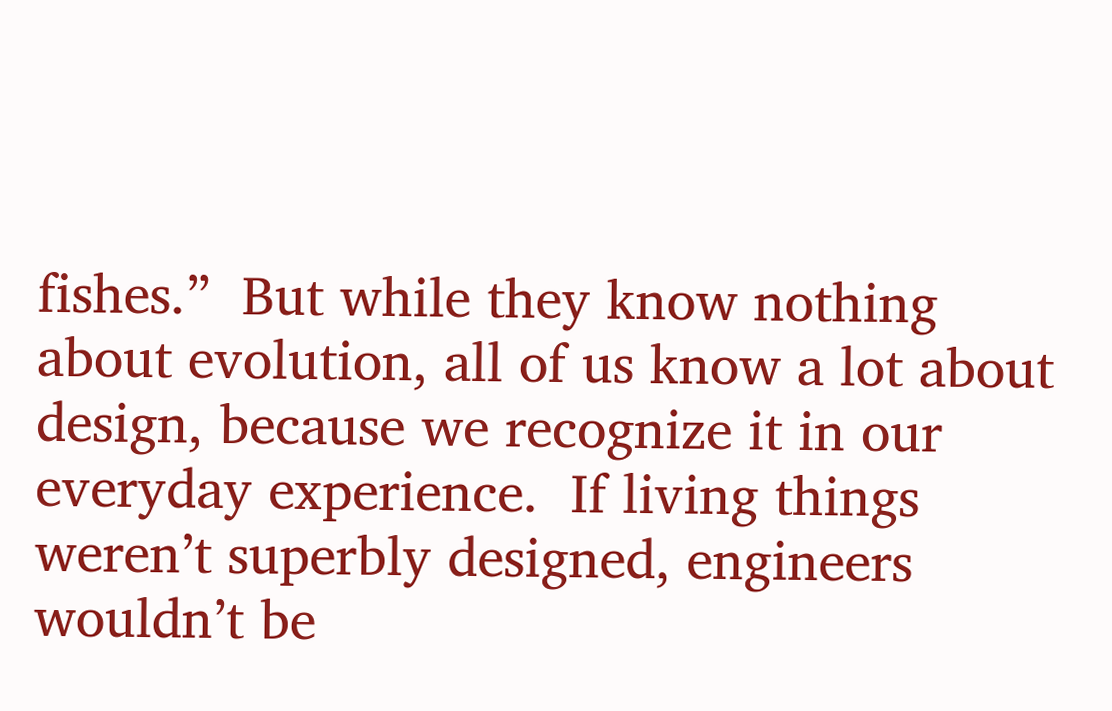fishes.”  But while they know nothing about evolution, all of us know a lot about design, because we recognize it in our everyday experience.  If living things weren’t superbly designed, engineers wouldn’t be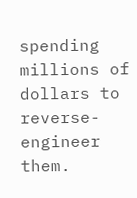spending millions of dollars to reverse-engineer them.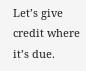Let’s give credit where it’s due.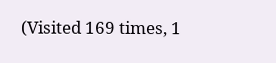(Visited 169 times, 1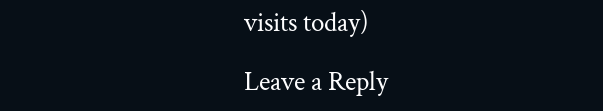visits today)

Leave a Reply